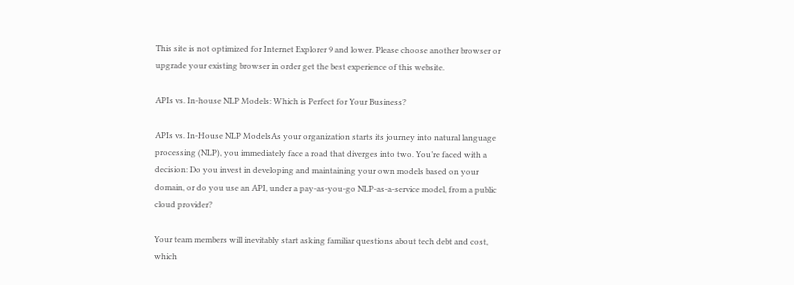This site is not optimized for Internet Explorer 9 and lower. Please choose another browser or upgrade your existing browser in order get the best experience of this website.

APIs vs. In-house NLP Models: Which is Perfect for Your Business?

APIs vs. In-House NLP ModelsAs your organization starts its journey into natural language processing (NLP), you immediately face a road that diverges into two. You’re faced with a decision: Do you invest in developing and maintaining your own models based on your domain, or do you use an API, under a pay-as-you-go NLP-as-a-service model, from a public cloud provider?

Your team members will inevitably start asking familiar questions about tech debt and cost, which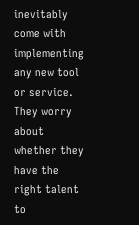inevitably come with implementing any new tool or service. They worry about whether they have the right talent to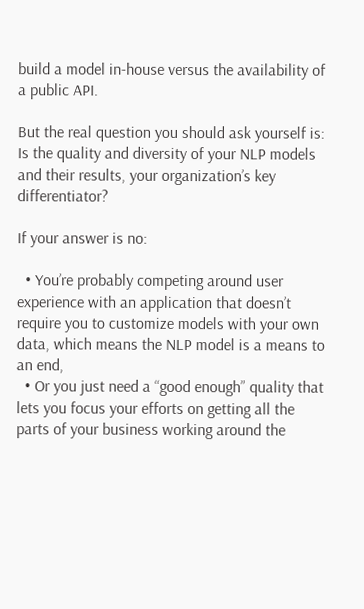build a model in-house versus the availability of a public API.

But the real question you should ask yourself is: Is the quality and diversity of your NLP models and their results, your organization’s key differentiator?

If your answer is no:

  • You’re probably competing around user experience with an application that doesn’t require you to customize models with your own data, which means the NLP model is a means to an end,
  • Or you just need a “good enough” quality that lets you focus your efforts on getting all the parts of your business working around the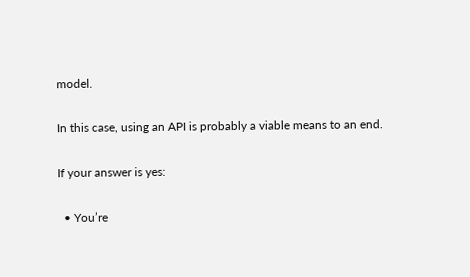model.

In this case, using an API is probably a viable means to an end.

If your answer is yes:

  • You’re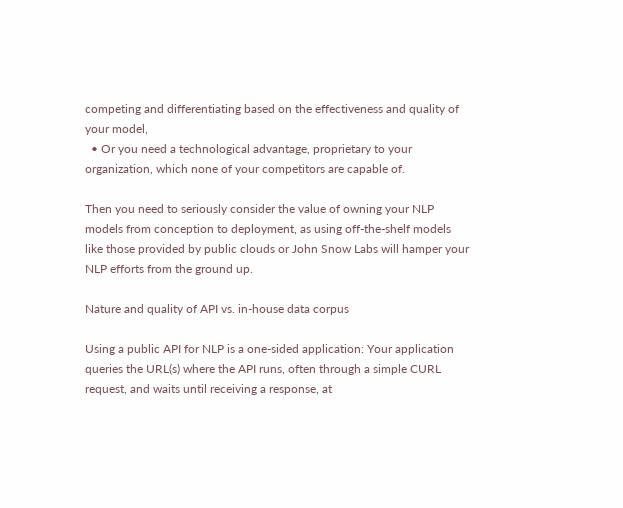competing and differentiating based on the effectiveness and quality of your model,
  • Or you need a technological advantage, proprietary to your organization, which none of your competitors are capable of.

Then you need to seriously consider the value of owning your NLP models from conception to deployment, as using off-the-shelf models like those provided by public clouds or John Snow Labs will hamper your NLP efforts from the ground up.

Nature and quality of API vs. in-house data corpus

Using a public API for NLP is a one-sided application: Your application queries the URL(s) where the API runs, often through a simple CURL request, and waits until receiving a response, at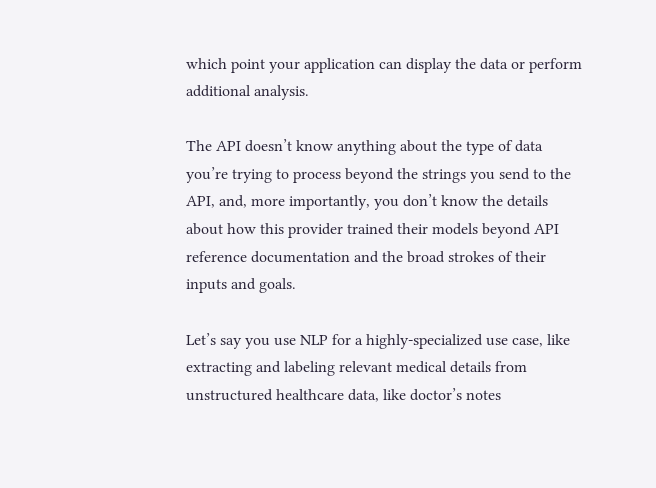which point your application can display the data or perform additional analysis.

The API doesn’t know anything about the type of data you’re trying to process beyond the strings you send to the API, and, more importantly, you don’t know the details about how this provider trained their models beyond API reference documentation and the broad strokes of their inputs and goals.

Let’s say you use NLP for a highly-specialized use case, like extracting and labeling relevant medical details from unstructured healthcare data, like doctor’s notes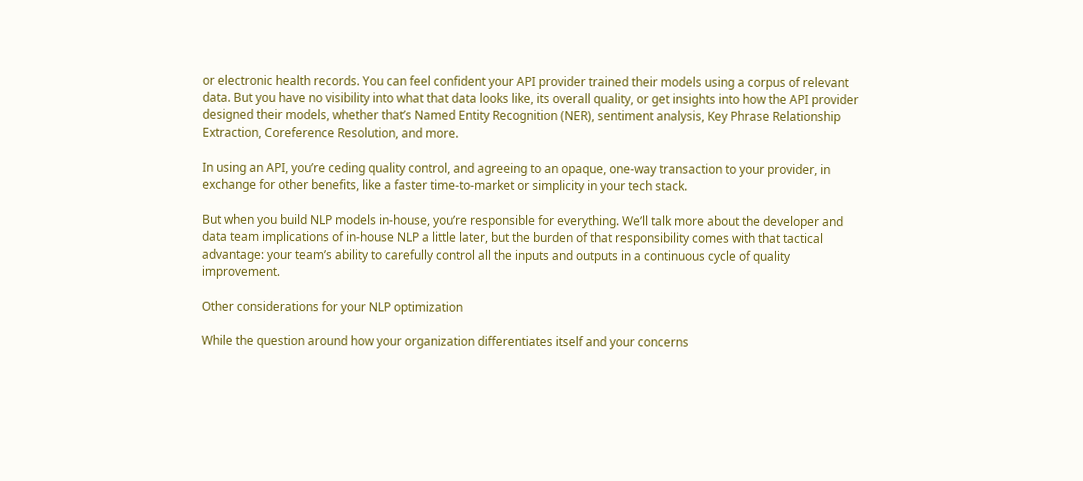or electronic health records. You can feel confident your API provider trained their models using a corpus of relevant data. But you have no visibility into what that data looks like, its overall quality, or get insights into how the API provider designed their models, whether that’s Named Entity Recognition (NER), sentiment analysis, Key Phrase Relationship Extraction, Coreference Resolution, and more.

In using an API, you’re ceding quality control, and agreeing to an opaque, one-way transaction to your provider, in exchange for other benefits, like a faster time-to-market or simplicity in your tech stack.

But when you build NLP models in-house, you’re responsible for everything. We’ll talk more about the developer and data team implications of in-house NLP a little later, but the burden of that responsibility comes with that tactical advantage: your team’s ability to carefully control all the inputs and outputs in a continuous cycle of quality improvement.

Other considerations for your NLP optimization

While the question around how your organization differentiates itself and your concerns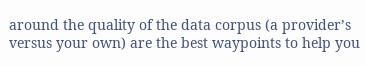around the quality of the data corpus (a provider’s versus your own) are the best waypoints to help you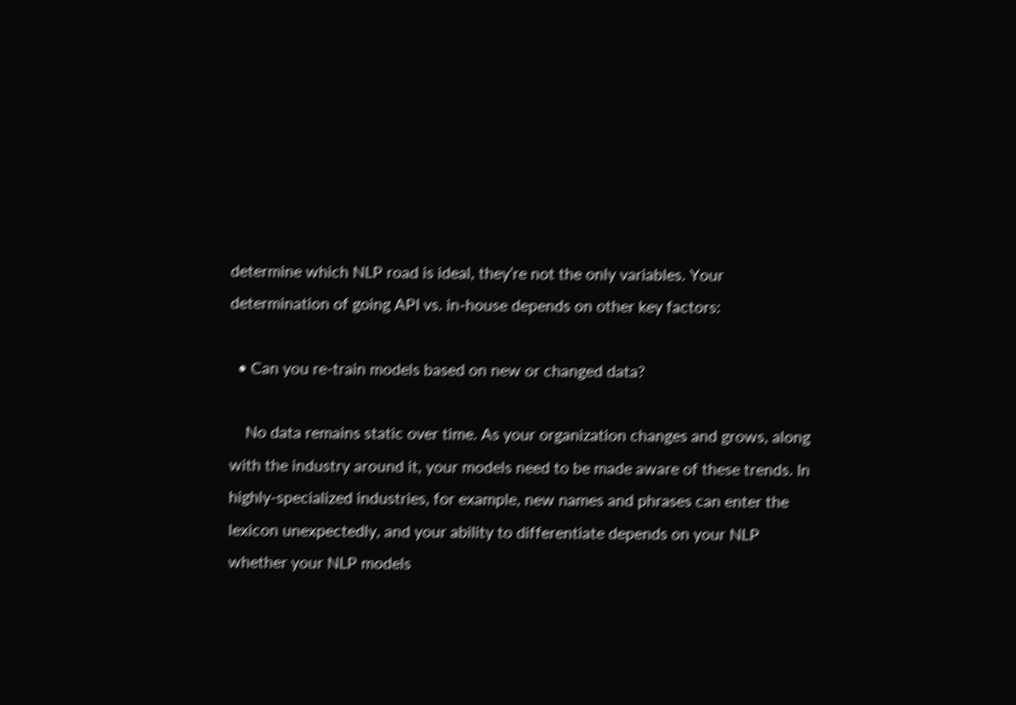determine which NLP road is ideal, they’re not the only variables. Your determination of going API vs. in-house depends on other key factors:

  • Can you re-train models based on new or changed data?

    No data remains static over time. As your organization changes and grows, along with the industry around it, your models need to be made aware of these trends. In highly-specialized industries, for example, new names and phrases can enter the lexicon unexpectedly, and your ability to differentiate depends on your NLP whether your NLP models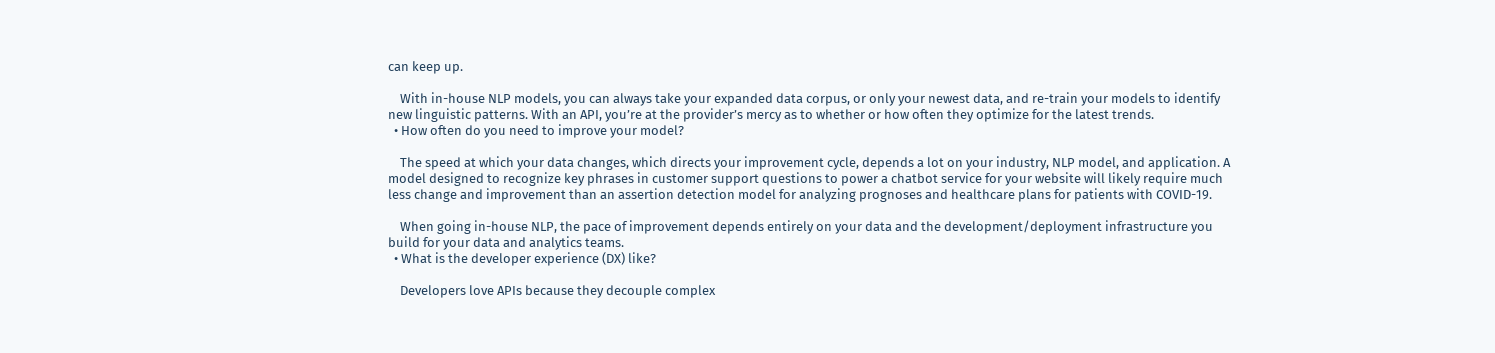can keep up.

    With in-house NLP models, you can always take your expanded data corpus, or only your newest data, and re-train your models to identify new linguistic patterns. With an API, you’re at the provider’s mercy as to whether or how often they optimize for the latest trends.
  • How often do you need to improve your model?

    The speed at which your data changes, which directs your improvement cycle, depends a lot on your industry, NLP model, and application. A model designed to recognize key phrases in customer support questions to power a chatbot service for your website will likely require much less change and improvement than an assertion detection model for analyzing prognoses and healthcare plans for patients with COVID-19.

    When going in-house NLP, the pace of improvement depends entirely on your data and the development/deployment infrastructure you build for your data and analytics teams.
  • What is the developer experience (DX) like?

    Developers love APIs because they decouple complex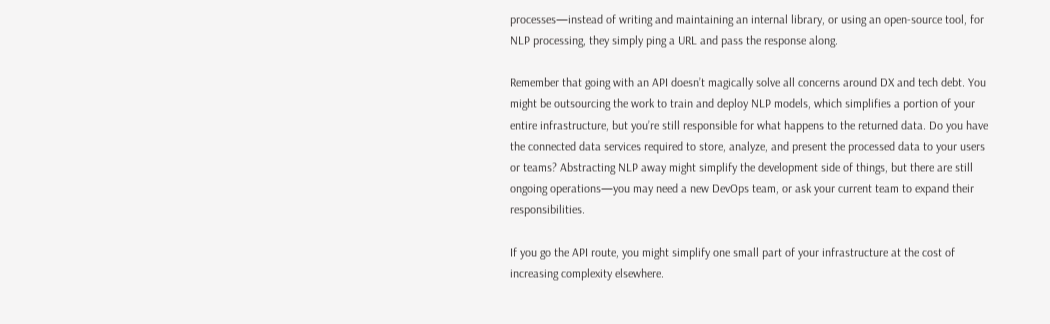processes—instead of writing and maintaining an internal library, or using an open-source tool, for NLP processing, they simply ping a URL and pass the response along.

Remember that going with an API doesn’t magically solve all concerns around DX and tech debt. You might be outsourcing the work to train and deploy NLP models, which simplifies a portion of your entire infrastructure, but you’re still responsible for what happens to the returned data. Do you have the connected data services required to store, analyze, and present the processed data to your users or teams? Abstracting NLP away might simplify the development side of things, but there are still ongoing operations—you may need a new DevOps team, or ask your current team to expand their responsibilities.

If you go the API route, you might simplify one small part of your infrastructure at the cost of increasing complexity elsewhere.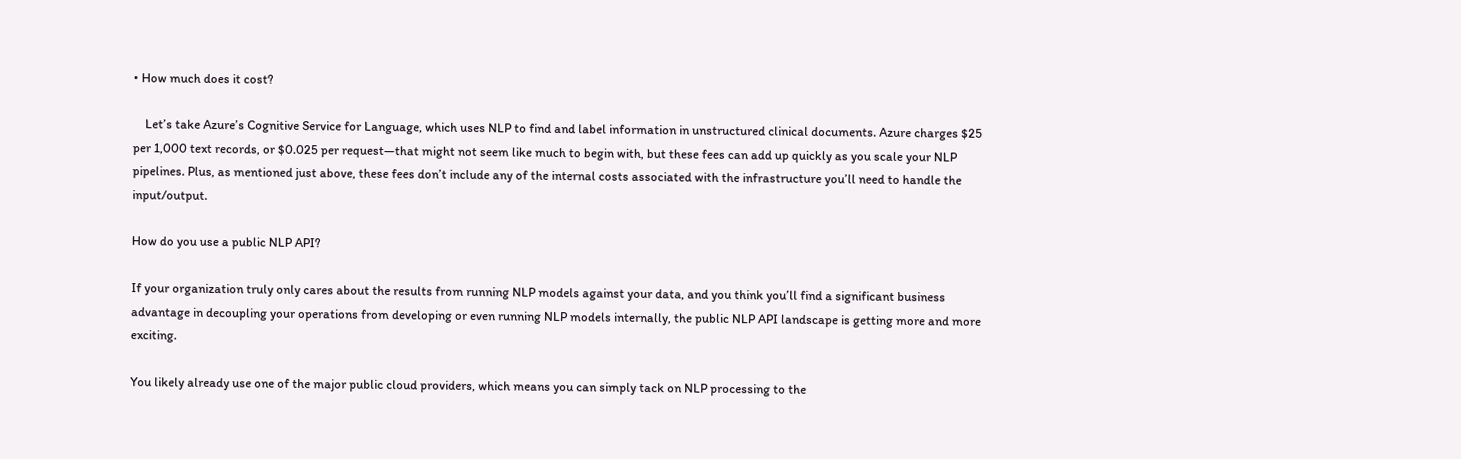• How much does it cost?

    Let’s take Azure’s Cognitive Service for Language, which uses NLP to find and label information in unstructured clinical documents. Azure charges $25 per 1,000 text records, or $0.025 per request—that might not seem like much to begin with, but these fees can add up quickly as you scale your NLP pipelines. Plus, as mentioned just above, these fees don’t include any of the internal costs associated with the infrastructure you’ll need to handle the input/output.

How do you use a public NLP API?

If your organization truly only cares about the results from running NLP models against your data, and you think you’ll find a significant business advantage in decoupling your operations from developing or even running NLP models internally, the public NLP API landscape is getting more and more exciting.

You likely already use one of the major public cloud providers, which means you can simply tack on NLP processing to the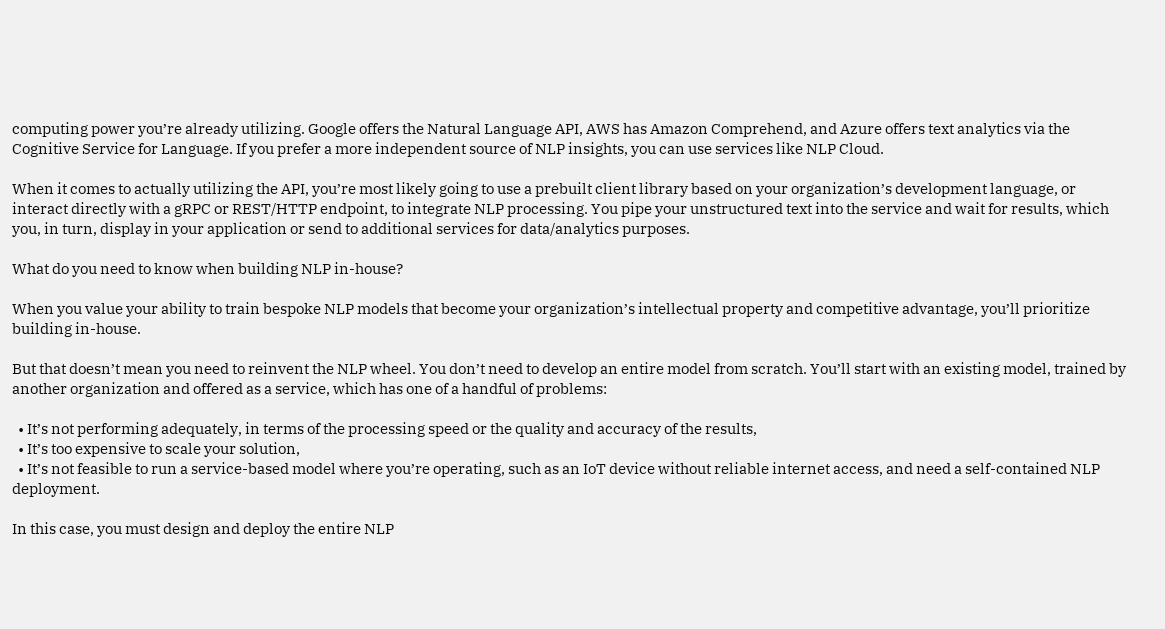computing power you’re already utilizing. Google offers the Natural Language API, AWS has Amazon Comprehend, and Azure offers text analytics via the Cognitive Service for Language. If you prefer a more independent source of NLP insights, you can use services like NLP Cloud.

When it comes to actually utilizing the API, you’re most likely going to use a prebuilt client library based on your organization’s development language, or interact directly with a gRPC or REST/HTTP endpoint, to integrate NLP processing. You pipe your unstructured text into the service and wait for results, which you, in turn, display in your application or send to additional services for data/analytics purposes.

What do you need to know when building NLP in-house?

When you value your ability to train bespoke NLP models that become your organization’s intellectual property and competitive advantage, you’ll prioritize building in-house.

But that doesn’t mean you need to reinvent the NLP wheel. You don’t need to develop an entire model from scratch. You’ll start with an existing model, trained by another organization and offered as a service, which has one of a handful of problems:

  • It’s not performing adequately, in terms of the processing speed or the quality and accuracy of the results,
  • It’s too expensive to scale your solution,
  • It’s not feasible to run a service-based model where you’re operating, such as an IoT device without reliable internet access, and need a self-contained NLP deployment.

In this case, you must design and deploy the entire NLP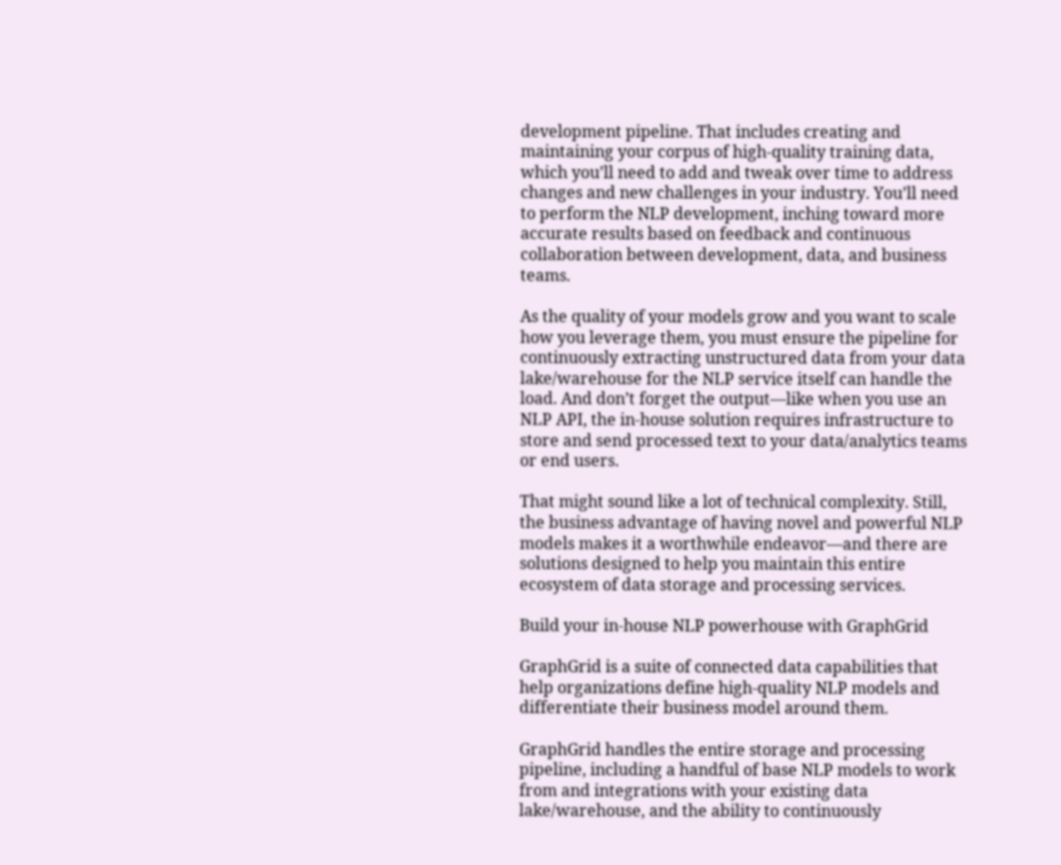development pipeline. That includes creating and maintaining your corpus of high-quality training data, which you’ll need to add and tweak over time to address changes and new challenges in your industry. You’ll need to perform the NLP development, inching toward more accurate results based on feedback and continuous collaboration between development, data, and business teams.

As the quality of your models grow and you want to scale how you leverage them, you must ensure the pipeline for continuously extracting unstructured data from your data lake/warehouse for the NLP service itself can handle the load. And don’t forget the output—like when you use an NLP API, the in-house solution requires infrastructure to store and send processed text to your data/analytics teams or end users.

That might sound like a lot of technical complexity. Still, the business advantage of having novel and powerful NLP models makes it a worthwhile endeavor—and there are solutions designed to help you maintain this entire ecosystem of data storage and processing services.

Build your in-house NLP powerhouse with GraphGrid

GraphGrid is a suite of connected data capabilities that help organizations define high-quality NLP models and differentiate their business model around them.

GraphGrid handles the entire storage and processing pipeline, including a handful of base NLP models to work from and integrations with your existing data lake/warehouse, and the ability to continuously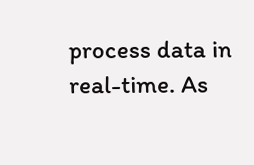process data in real-time. As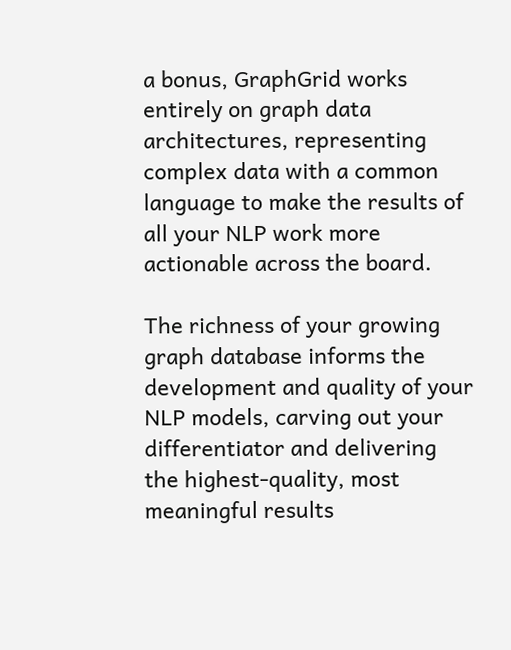a bonus, GraphGrid works entirely on graph data architectures, representing complex data with a common language to make the results of all your NLP work more actionable across the board.

The richness of your growing graph database informs the development and quality of your NLP models, carving out your differentiator and delivering the highest-quality, most meaningful results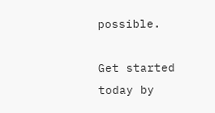possible.

Get started today by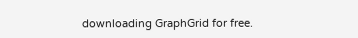downloading GraphGrid for free.